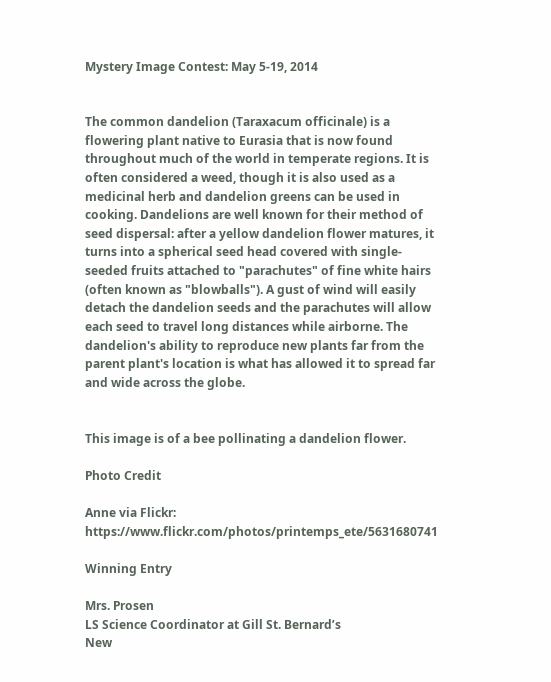Mystery Image Contest: May 5-19, 2014


The common dandelion (Taraxacum officinale) is a flowering plant native to Eurasia that is now found throughout much of the world in temperate regions. It is often considered a weed, though it is also used as a medicinal herb and dandelion greens can be used in cooking. Dandelions are well known for their method of seed dispersal: after a yellow dandelion flower matures, it turns into a spherical seed head covered with single-seeded fruits attached to "parachutes" of fine white hairs (often known as "blowballs"). A gust of wind will easily detach the dandelion seeds and the parachutes will allow each seed to travel long distances while airborne. The dandelion's ability to reproduce new plants far from the parent plant's location is what has allowed it to spread far and wide across the globe.


This image is of a bee pollinating a dandelion flower.

Photo Credit

Anne via Flickr: https://www.flickr.com/photos/printemps_ete/5631680741

Winning Entry

Mrs. Prosen
LS Science Coordinator at Gill St. Bernard’s
New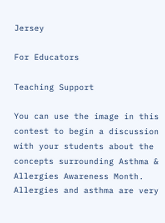Jersey

For Educators

Teaching Support

You can use the image in this contest to begin a discussion with your students about the concepts surrounding Asthma & Allergies Awareness Month. Allergies and asthma are very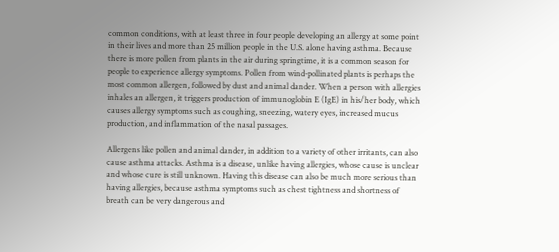common conditions, with at least three in four people developing an allergy at some point in their lives and more than 25 million people in the U.S. alone having asthma. Because there is more pollen from plants in the air during springtime, it is a common season for people to experience allergy symptoms. Pollen from wind-pollinated plants is perhaps the most common allergen, followed by dust and animal dander. When a person with allergies inhales an allergen, it triggers production of immunoglobin E (IgE) in his/her body, which causes allergy symptoms such as coughing, sneezing, watery eyes, increased mucus production, and inflammation of the nasal passages.

Allergens like pollen and animal dander, in addition to a variety of other irritants, can also cause asthma attacks. Asthma is a disease, unlike having allergies, whose cause is unclear and whose cure is still unknown. Having this disease can also be much more serious than having allergies, because asthma symptoms such as chest tightness and shortness of breath can be very dangerous and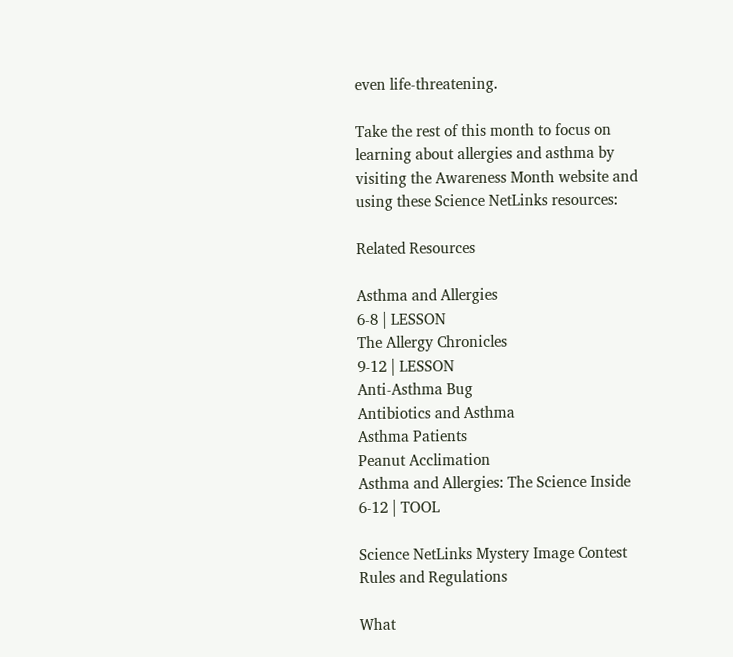even life-threatening.

Take the rest of this month to focus on learning about allergies and asthma by visiting the Awareness Month website and using these Science NetLinks resources:

Related Resources

Asthma and Allergies
6-8 | LESSON
The Allergy Chronicles
9-12 | LESSON
Anti-Asthma Bug
Antibiotics and Asthma
Asthma Patients
Peanut Acclimation
Asthma and Allergies: The Science Inside
6-12 | TOOL

Science NetLinks Mystery Image Contest Rules and Regulations

What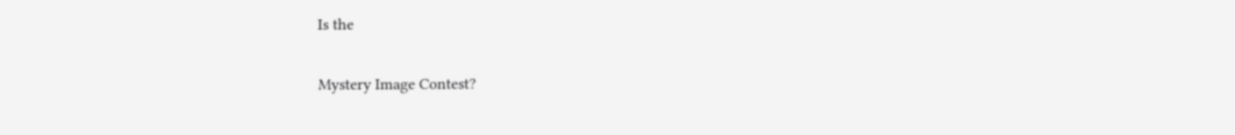Is the

Mystery Image Contest?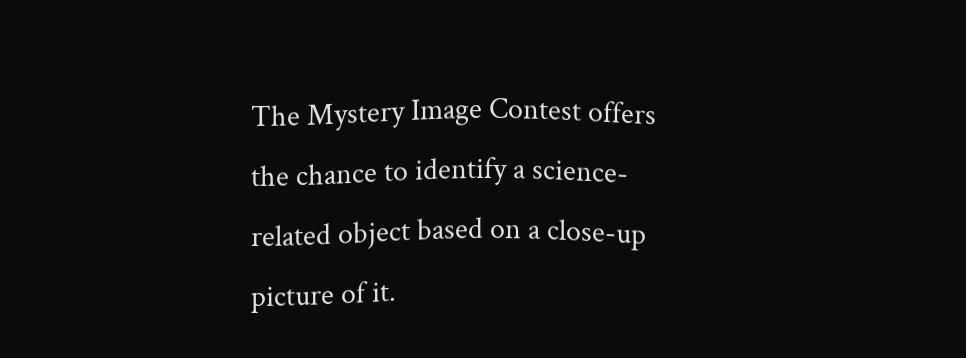The Mystery Image Contest offers the chance to identify a science-related object based on a close-up picture of it.